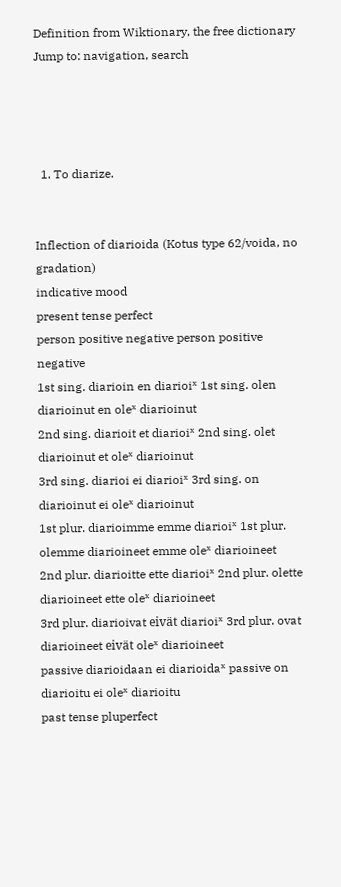Definition from Wiktionary, the free dictionary
Jump to: navigation, search




  1. To diarize.


Inflection of diarioida (Kotus type 62/voida, no gradation)
indicative mood
present tense perfect
person positive negative person positive negative
1st sing. diarioin en diarioiˣ 1st sing. olen diarioinut en oleˣ diarioinut
2nd sing. diarioit et diarioiˣ 2nd sing. olet diarioinut et oleˣ diarioinut
3rd sing. diarioi ei diarioiˣ 3rd sing. on diarioinut ei oleˣ diarioinut
1st plur. diarioimme emme diarioiˣ 1st plur. olemme diarioineet emme oleˣ diarioineet
2nd plur. diarioitte ette diarioiˣ 2nd plur. olette diarioineet ette oleˣ diarioineet
3rd plur. diarioivat eivät diarioiˣ 3rd plur. ovat diarioineet eivät oleˣ diarioineet
passive diarioidaan ei diarioidaˣ passive on diarioitu ei oleˣ diarioitu
past tense pluperfect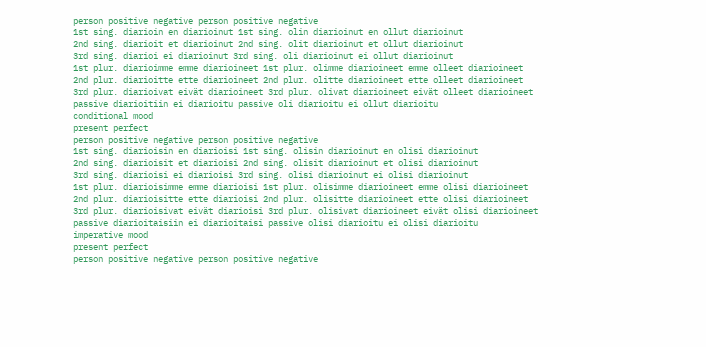person positive negative person positive negative
1st sing. diarioin en diarioinut 1st sing. olin diarioinut en ollut diarioinut
2nd sing. diarioit et diarioinut 2nd sing. olit diarioinut et ollut diarioinut
3rd sing. diarioi ei diarioinut 3rd sing. oli diarioinut ei ollut diarioinut
1st plur. diarioimme emme diarioineet 1st plur. olimme diarioineet emme olleet diarioineet
2nd plur. diarioitte ette diarioineet 2nd plur. olitte diarioineet ette olleet diarioineet
3rd plur. diarioivat eivät diarioineet 3rd plur. olivat diarioineet eivät olleet diarioineet
passive diarioitiin ei diarioitu passive oli diarioitu ei ollut diarioitu
conditional mood
present perfect
person positive negative person positive negative
1st sing. diarioisin en diarioisi 1st sing. olisin diarioinut en olisi diarioinut
2nd sing. diarioisit et diarioisi 2nd sing. olisit diarioinut et olisi diarioinut
3rd sing. diarioisi ei diarioisi 3rd sing. olisi diarioinut ei olisi diarioinut
1st plur. diarioisimme emme diarioisi 1st plur. olisimme diarioineet emme olisi diarioineet
2nd plur. diarioisitte ette diarioisi 2nd plur. olisitte diarioineet ette olisi diarioineet
3rd plur. diarioisivat eivät diarioisi 3rd plur. olisivat diarioineet eivät olisi diarioineet
passive diarioitaisiin ei diarioitaisi passive olisi diarioitu ei olisi diarioitu
imperative mood
present perfect
person positive negative person positive negative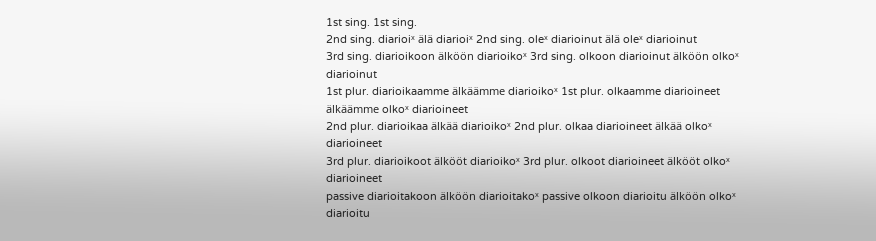1st sing. 1st sing.
2nd sing. diarioiˣ älä diarioiˣ 2nd sing. oleˣ diarioinut älä oleˣ diarioinut
3rd sing. diarioikoon älköön diarioikoˣ 3rd sing. olkoon diarioinut älköön olkoˣ diarioinut
1st plur. diarioikaamme älkäämme diarioikoˣ 1st plur. olkaamme diarioineet älkäämme olkoˣ diarioineet
2nd plur. diarioikaa älkää diarioikoˣ 2nd plur. olkaa diarioineet älkää olkoˣ diarioineet
3rd plur. diarioikoot älkööt diarioikoˣ 3rd plur. olkoot diarioineet älkööt olkoˣ diarioineet
passive diarioitakoon älköön diarioitakoˣ passive olkoon diarioitu älköön olkoˣ diarioitu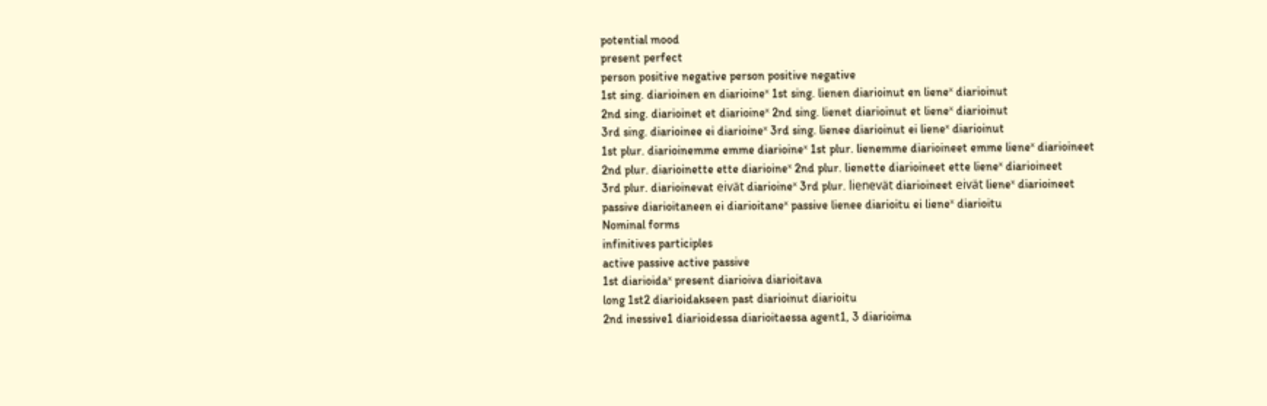potential mood
present perfect
person positive negative person positive negative
1st sing. diarioinen en diarioineˣ 1st sing. lienen diarioinut en lieneˣ diarioinut
2nd sing. diarioinet et diarioineˣ 2nd sing. lienet diarioinut et lieneˣ diarioinut
3rd sing. diarioinee ei diarioineˣ 3rd sing. lienee diarioinut ei lieneˣ diarioinut
1st plur. diarioinemme emme diarioineˣ 1st plur. lienemme diarioineet emme lieneˣ diarioineet
2nd plur. diarioinette ette diarioineˣ 2nd plur. lienette diarioineet ette lieneˣ diarioineet
3rd plur. diarioinevat eivät diarioineˣ 3rd plur. lienevät diarioineet eivät lieneˣ diarioineet
passive diarioitaneen ei diarioitaneˣ passive lienee diarioitu ei lieneˣ diarioitu
Nominal forms
infinitives participles
active passive active passive
1st diarioidaˣ present diarioiva diarioitava
long 1st2 diarioidakseen past diarioinut diarioitu
2nd inessive1 diarioidessa diarioitaessa agent1, 3 diarioima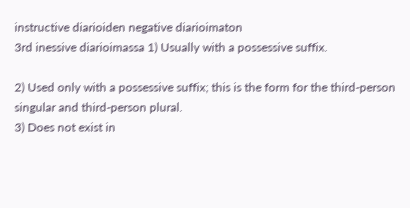instructive diarioiden negative diarioimaton
3rd inessive diarioimassa 1) Usually with a possessive suffix.

2) Used only with a possessive suffix; this is the form for the third-person singular and third-person plural.
3) Does not exist in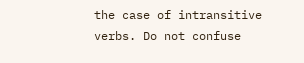the case of intransitive verbs. Do not confuse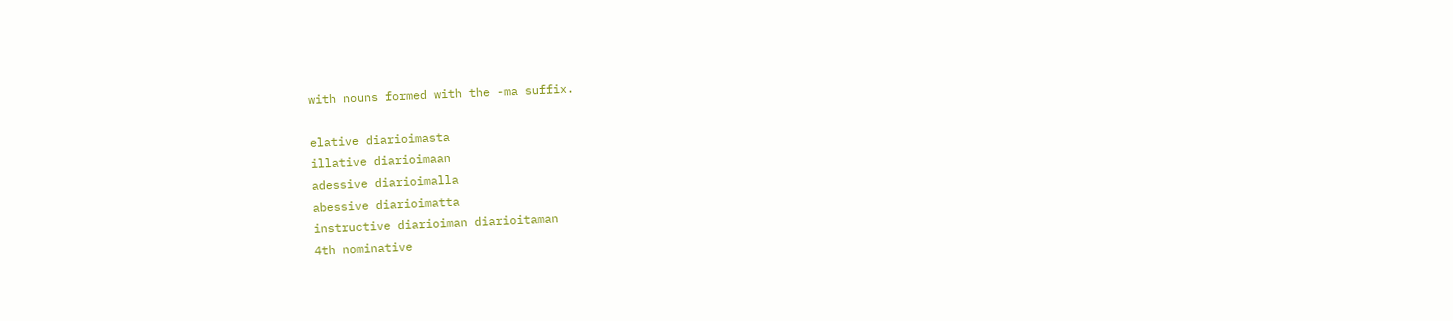with nouns formed with the -ma suffix.

elative diarioimasta
illative diarioimaan
adessive diarioimalla
abessive diarioimatta
instructive diarioiman diarioitaman
4th nominative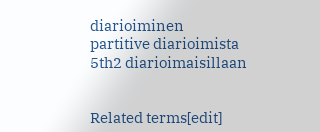diarioiminen
partitive diarioimista
5th2 diarioimaisillaan


Related terms[edit]